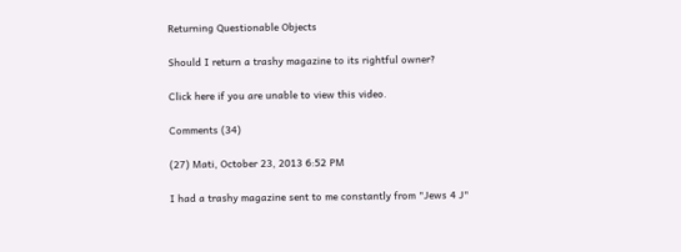Returning Questionable Objects

Should I return a trashy magazine to its rightful owner?

Click here if you are unable to view this video.

Comments (34)

(27) Mati, October 23, 2013 6:52 PM

I had a trashy magazine sent to me constantly from "Jews 4 J"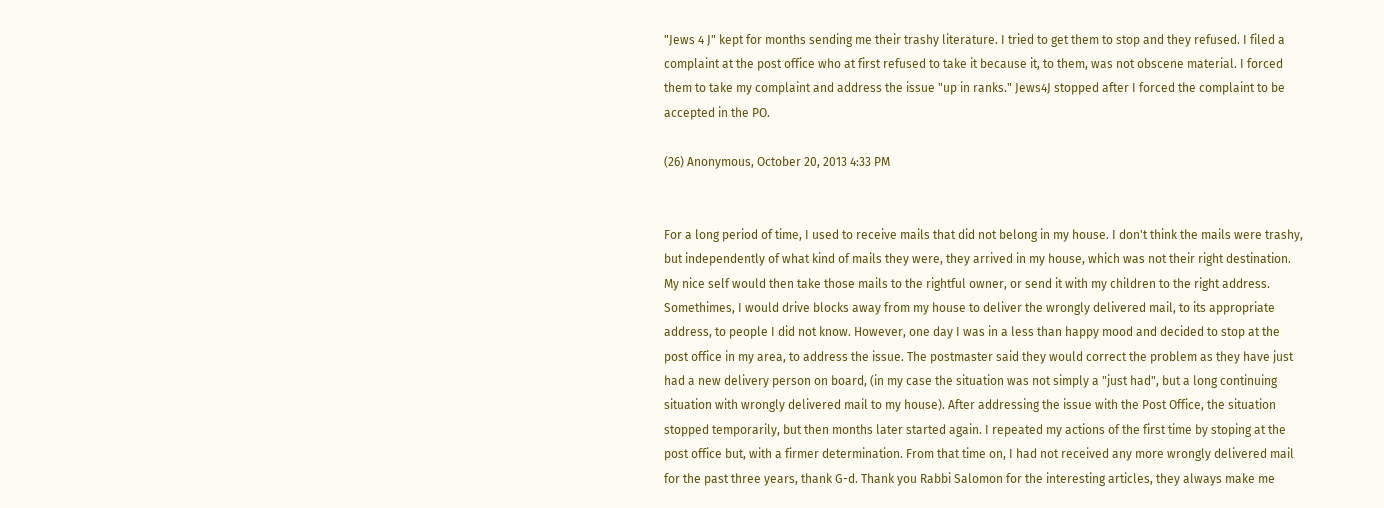"Jews 4 J" kept for months sending me their trashy literature. I tried to get them to stop and they refused. I filed a complaint at the post office who at first refused to take it because it, to them, was not obscene material. I forced them to take my complaint and address the issue "up in ranks." Jews4J stopped after I forced the complaint to be accepted in the PO.

(26) Anonymous, October 20, 2013 4:33 PM


For a long period of time, I used to receive mails that did not belong in my house. I don't think the mails were trashy, but independently of what kind of mails they were, they arrived in my house, which was not their right destination. My nice self would then take those mails to the rightful owner, or send it with my children to the right address. Somethimes, I would drive blocks away from my house to deliver the wrongly delivered mail, to its appropriate address, to people I did not know. However, one day I was in a less than happy mood and decided to stop at the post office in my area, to address the issue. The postmaster said they would correct the problem as they have just had a new delivery person on board, (in my case the situation was not simply a "just had", but a long continuing situation with wrongly delivered mail to my house). After addressing the issue with the Post Office, the situation stopped temporarily, but then months later started again. I repeated my actions of the first time by stoping at the post office but, with a firmer determination. From that time on, I had not received any more wrongly delivered mail for the past three years, thank G-d. Thank you Rabbi Salomon for the interesting articles, they always make me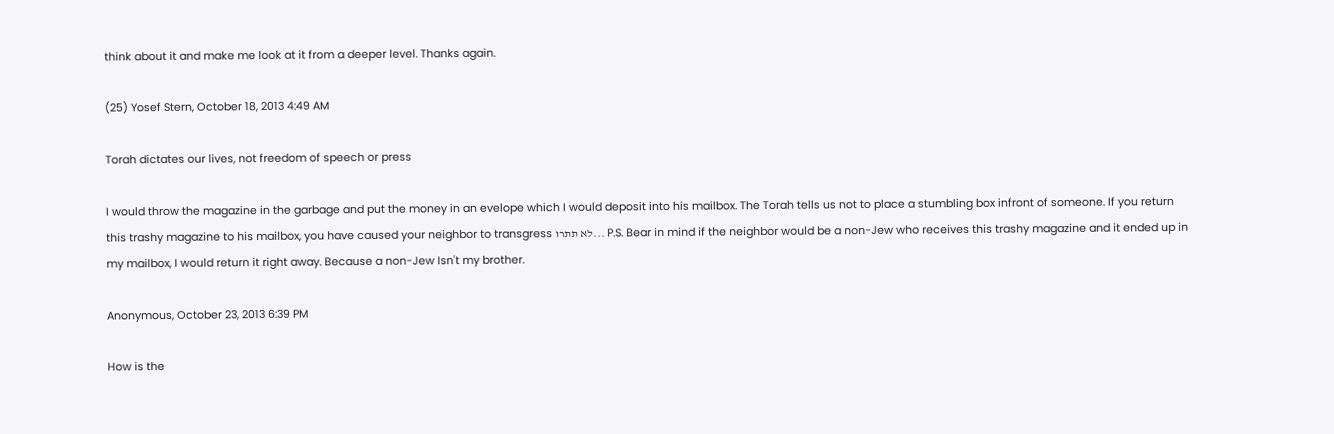think about it and make me look at it from a deeper level. Thanks again.

(25) Yosef Stern, October 18, 2013 4:49 AM

Torah dictates our lives, not freedom of speech or press

I would throw the magazine in the garbage and put the money in an evelope which I would deposit into his mailbox. The Torah tells us not to place a stumbling box infront of someone. If you return this trashy magazine to his mailbox, you have caused your neighbor to transgress לא תתרו... P.S. Bear in mind if the neighbor would be a non-Jew who receives this trashy magazine and it ended up in my mailbox, I would return it right away. Because a non-Jew Isn't my brother.

Anonymous, October 23, 2013 6:39 PM

How is the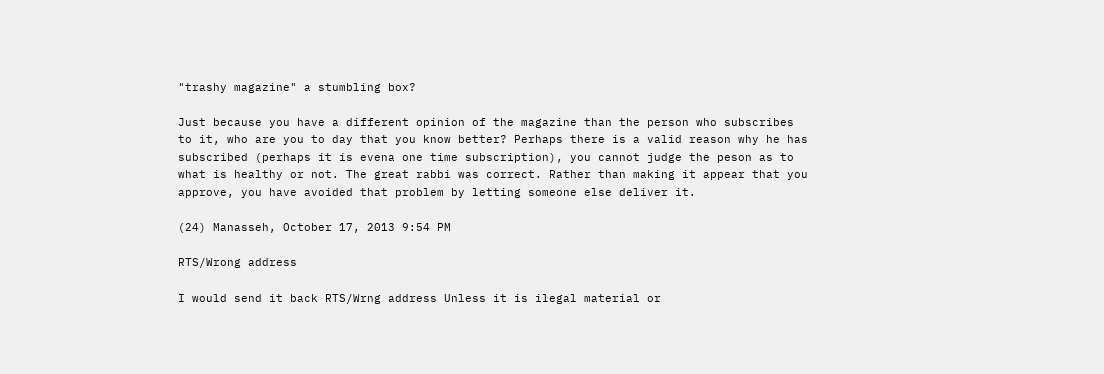"trashy magazine" a stumbling box?

Just because you have a different opinion of the magazine than the person who subscribes to it, who are you to day that you know better? Perhaps there is a valid reason why he has subscribed (perhaps it is evena one time subscription), you cannot judge the peson as to what is healthy or not. The great rabbi was correct. Rather than making it appear that you approve, you have avoided that problem by letting someone else deliver it.

(24) Manasseh, October 17, 2013 9:54 PM

RTS/Wrong address

I would send it back RTS/Wrng address Unless it is ilegal material or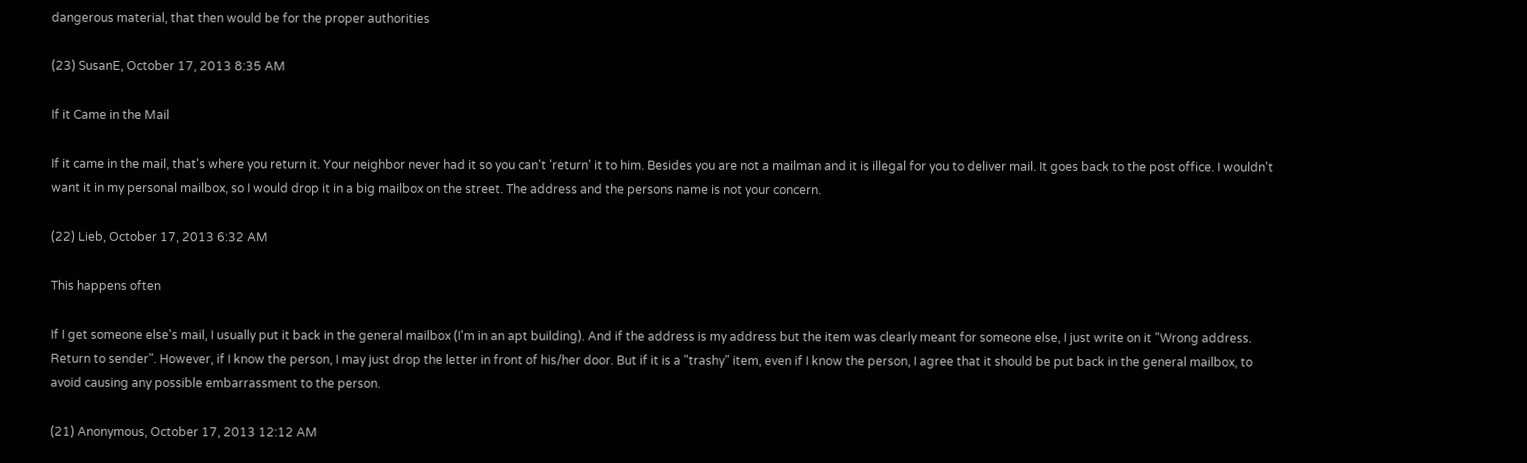dangerous material, that then would be for the proper authorities

(23) SusanE, October 17, 2013 8:35 AM

If it Came in the Mail

If it came in the mail, that's where you return it. Your neighbor never had it so you can't 'return' it to him. Besides you are not a mailman and it is illegal for you to deliver mail. It goes back to the post office. I wouldn't want it in my personal mailbox, so I would drop it in a big mailbox on the street. The address and the persons name is not your concern.

(22) Lieb, October 17, 2013 6:32 AM

This happens often

If I get someone else's mail, I usually put it back in the general mailbox (I'm in an apt building). And if the address is my address but the item was clearly meant for someone else, I just write on it "Wrong address. Return to sender". However, if I know the person, I may just drop the letter in front of his/her door. But if it is a "trashy" item, even if I know the person, I agree that it should be put back in the general mailbox, to avoid causing any possible embarrassment to the person.

(21) Anonymous, October 17, 2013 12:12 AM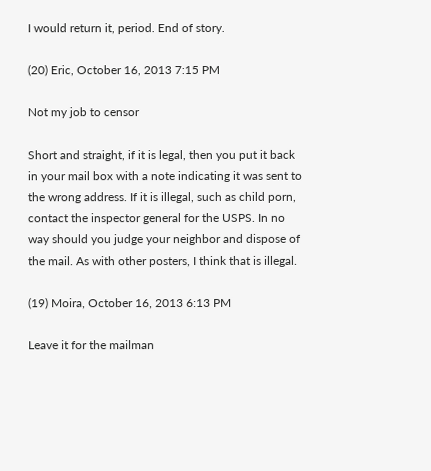I would return it, period. End of story.

(20) Eric, October 16, 2013 7:15 PM

Not my job to censor

Short and straight, if it is legal, then you put it back in your mail box with a note indicating it was sent to the wrong address. If it is illegal, such as child porn, contact the inspector general for the USPS. In no way should you judge your neighbor and dispose of the mail. As with other posters, I think that is illegal.

(19) Moira, October 16, 2013 6:13 PM

Leave it for the mailman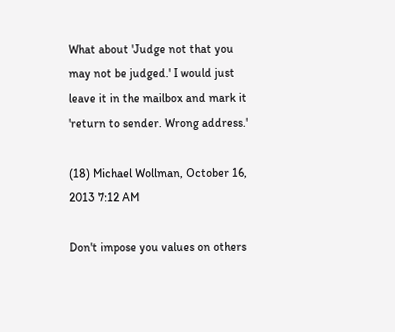What about 'Judge not that you may not be judged.' I would just leave it in the mailbox and mark it 'return to sender. Wrong address.'

(18) Michael Wollman, October 16, 2013 7:12 AM

Don't impose you values on others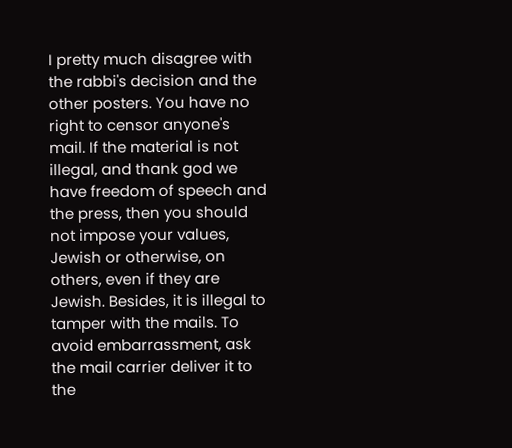I pretty much disagree with the rabbi's decision and the other posters. You have no right to censor anyone's mail. If the material is not illegal, and thank god we have freedom of speech and the press, then you should not impose your values, Jewish or otherwise, on others, even if they are Jewish. Besides, it is illegal to tamper with the mails. To avoid embarrassment, ask the mail carrier deliver it to the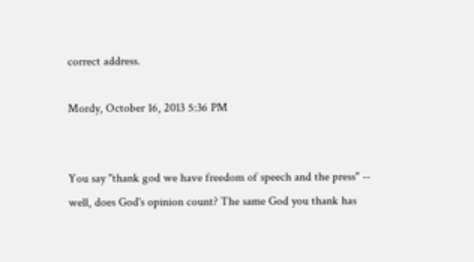correct address.

Mordy, October 16, 2013 5:36 PM


You say "thank god we have freedom of speech and the press" -- well, does God's opinion count? The same God you thank has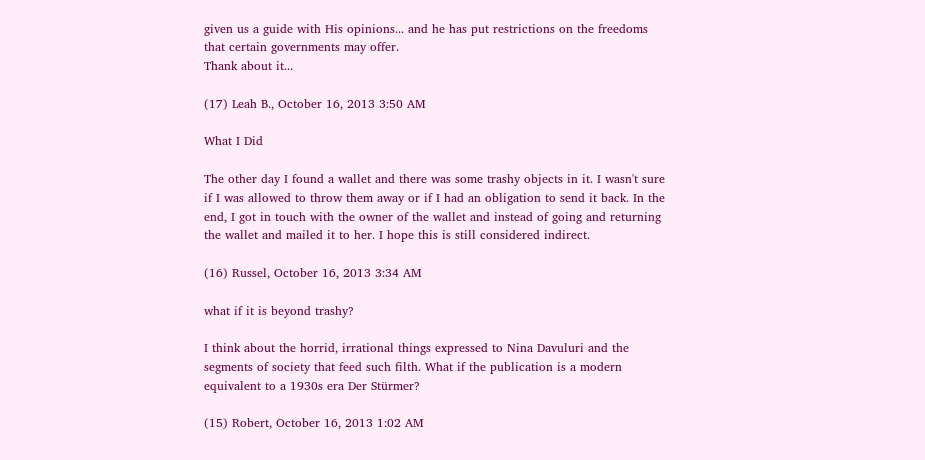given us a guide with His opinions... and he has put restrictions on the freedoms that certain governments may offer.
Thank about it...

(17) Leah B., October 16, 2013 3:50 AM

What I Did

The other day I found a wallet and there was some trashy objects in it. I wasn't sure if I was allowed to throw them away or if I had an obligation to send it back. In the end, I got in touch with the owner of the wallet and instead of going and returning the wallet and mailed it to her. I hope this is still considered indirect.

(16) Russel, October 16, 2013 3:34 AM

what if it is beyond trashy?

I think about the horrid, irrational things expressed to Nina Davuluri and the segments of society that feed such filth. What if the publication is a modern equivalent to a 1930s era Der Stürmer?

(15) Robert, October 16, 2013 1:02 AM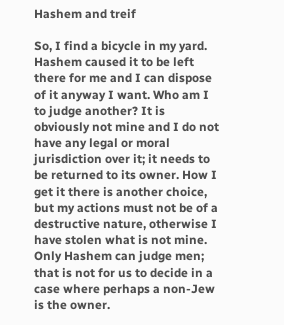Hashem and treif

So, I find a bicycle in my yard. Hashem caused it to be left there for me and I can dispose of it anyway I want. Who am I to judge another? It is obviously not mine and I do not have any legal or moral jurisdiction over it; it needs to be returned to its owner. How I get it there is another choice, but my actions must not be of a destructive nature, otherwise I have stolen what is not mine. Only Hashem can judge men; that is not for us to decide in a case where perhaps a non-Jew is the owner.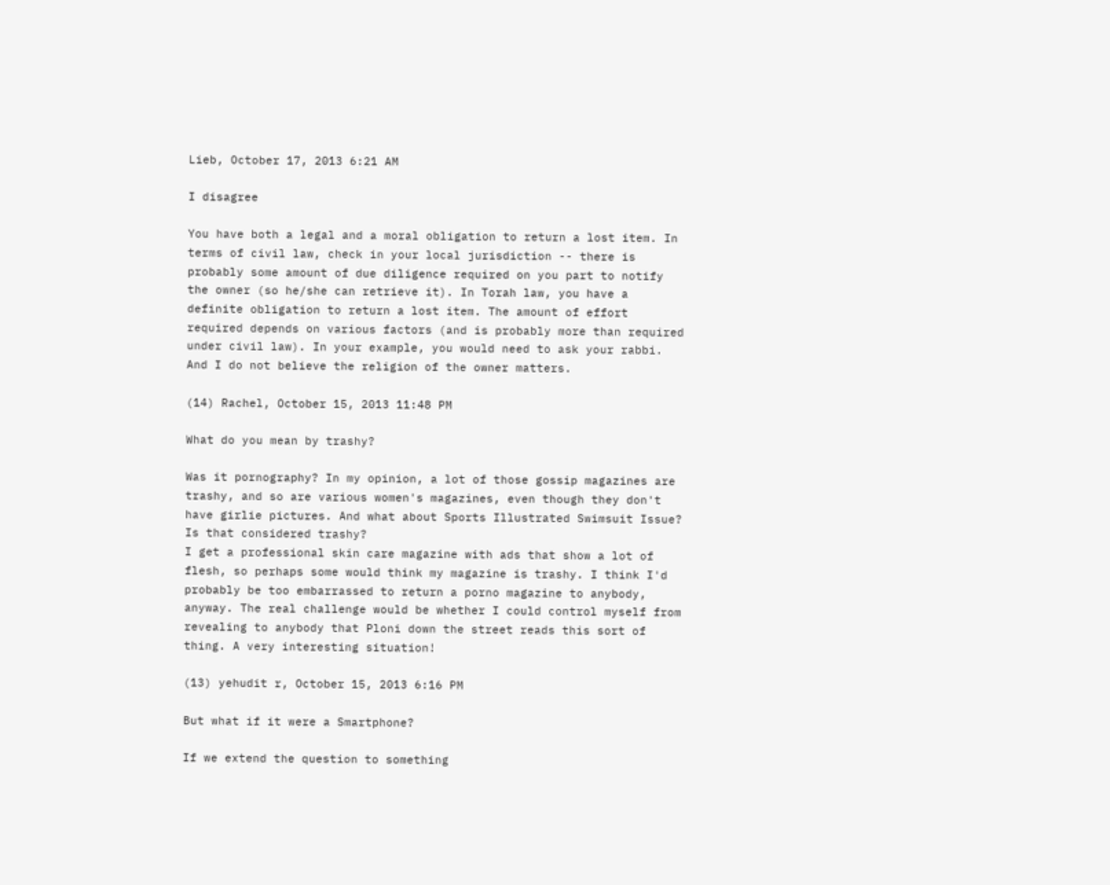Lieb, October 17, 2013 6:21 AM

I disagree

You have both a legal and a moral obligation to return a lost item. In terms of civil law, check in your local jurisdiction -- there is probably some amount of due diligence required on you part to notify the owner (so he/she can retrieve it). In Torah law, you have a definite obligation to return a lost item. The amount of effort required depends on various factors (and is probably more than required under civil law). In your example, you would need to ask your rabbi. And I do not believe the religion of the owner matters.

(14) Rachel, October 15, 2013 11:48 PM

What do you mean by trashy?

Was it pornography? In my opinion, a lot of those gossip magazines are trashy, and so are various women's magazines, even though they don't have girlie pictures. And what about Sports Illustrated Swimsuit Issue? Is that considered trashy?
I get a professional skin care magazine with ads that show a lot of flesh, so perhaps some would think my magazine is trashy. I think I'd probably be too embarrassed to return a porno magazine to anybody, anyway. The real challenge would be whether I could control myself from revealing to anybody that Ploni down the street reads this sort of thing. A very interesting situation!

(13) yehudit r, October 15, 2013 6:16 PM

But what if it were a Smartphone?

If we extend the question to something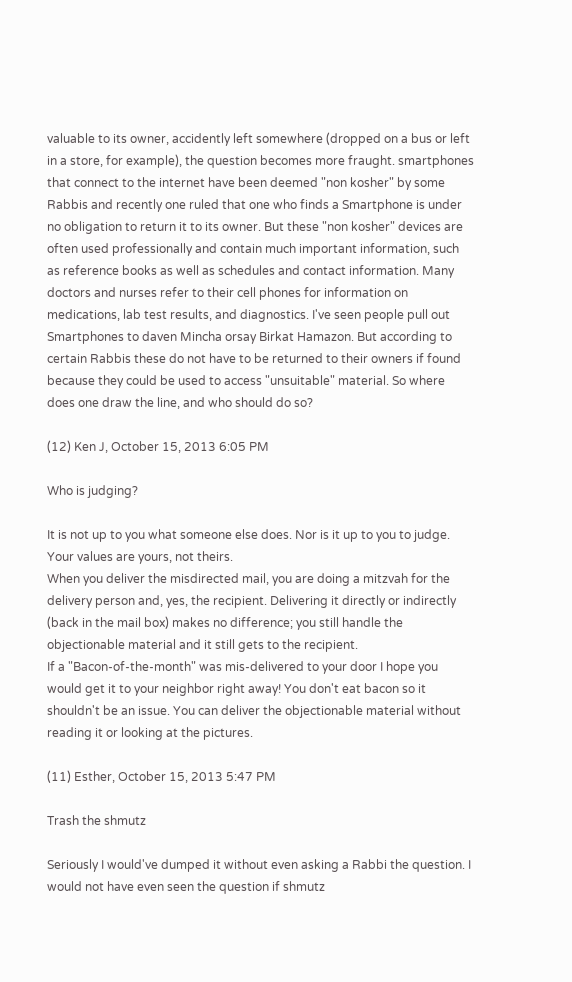valuable to its owner, accidently left somewhere (dropped on a bus or left in a store, for example), the question becomes more fraught. smartphones that connect to the internet have been deemed "non kosher" by some Rabbis and recently one ruled that one who finds a Smartphone is under no obligation to return it to its owner. But these "non kosher" devices are often used professionally and contain much important information, such as reference books as well as schedules and contact information. Many doctors and nurses refer to their cell phones for information on medications, lab test results, and diagnostics. I've seen people pull out Smartphones to daven Mincha orsay Birkat Hamazon. But according to certain Rabbis these do not have to be returned to their owners if found because they could be used to access "unsuitable" material. So where does one draw the line, and who should do so?

(12) Ken J, October 15, 2013 6:05 PM

Who is judging?

It is not up to you what someone else does. Nor is it up to you to judge. Your values are yours, not theirs.
When you deliver the misdirected mail, you are doing a mitzvah for the delivery person and, yes, the recipient. Delivering it directly or indirectly (back in the mail box) makes no difference; you still handle the objectionable material and it still gets to the recipient.
If a "Bacon-of-the-month" was mis-delivered to your door I hope you would get it to your neighbor right away! You don't eat bacon so it shouldn't be an issue. You can deliver the objectionable material without reading it or looking at the pictures.

(11) Esther, October 15, 2013 5:47 PM

Trash the shmutz

Seriously I would've dumped it without even asking a Rabbi the question. I would not have even seen the question if shmutz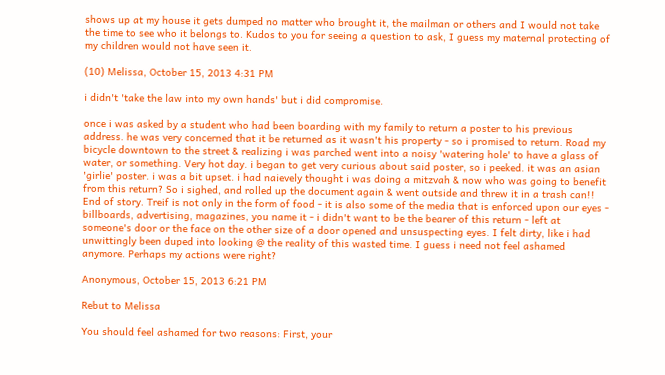shows up at my house it gets dumped no matter who brought it, the mailman or others and I would not take the time to see who it belongs to. Kudos to you for seeing a question to ask, I guess my maternal protecting of my children would not have seen it.

(10) Melissa, October 15, 2013 4:31 PM

i didn't 'take the law into my own hands' but i did compromise.

once i was asked by a student who had been boarding with my family to return a poster to his previous address. he was very concerned that it be returned as it wasn't his property - so i promised to return. Road my bicycle downtown to the street & realizing i was parched went into a noisy 'watering hole' to have a glass of water, or something. Very hot day. i began to get very curious about said poster, so i peeked. it was an asian 'girlie' poster. i was a bit upset. i had naievely thought i was doing a mitzvah & now who was going to benefit from this return? So i sighed, and rolled up the document again & went outside and threw it in a trash can!! End of story. Treif is not only in the form of food - it is also some of the media that is enforced upon our eyes - billboards, advertising, magazines, you name it - i didn't want to be the bearer of this return - left at someone's door or the face on the other size of a door opened and unsuspecting eyes. I felt dirty, like i had unwittingly been duped into looking @ the reality of this wasted time. I guess i need not feel ashamed anymore. Perhaps my actions were right?

Anonymous, October 15, 2013 6:21 PM

Rebut to Melissa

You should feel ashamed for two reasons: First, your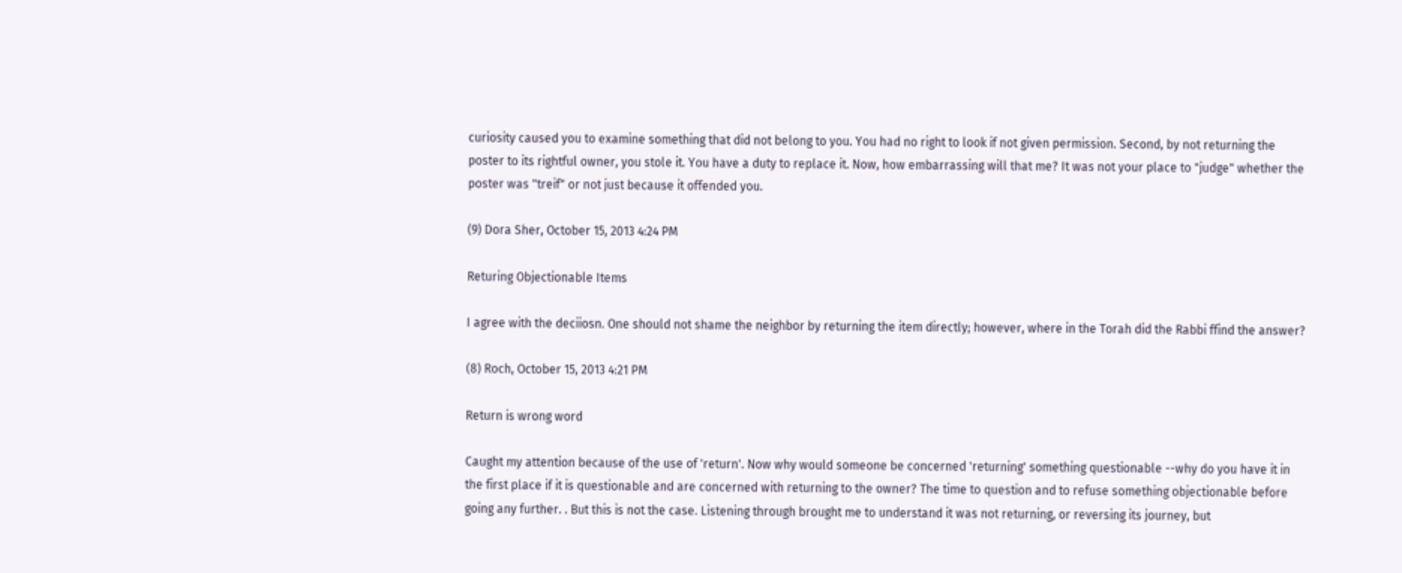curiosity caused you to examine something that did not belong to you. You had no right to look if not given permission. Second, by not returning the poster to its rightful owner, you stole it. You have a duty to replace it. Now, how embarrassing will that me? It was not your place to "judge" whether the poster was "treif" or not just because it offended you.

(9) Dora Sher, October 15, 2013 4:24 PM

Returing Objectionable Items

I agree with the deciiosn. One should not shame the neighbor by returning the item directly; however, where in the Torah did the Rabbi ffind the answer?

(8) Roch, October 15, 2013 4:21 PM

Return is wrong word

Caught my attention because of the use of 'return'. Now why would someone be concerned 'returning' something questionable --why do you have it in the first place if it is questionable and are concerned with returning to the owner? The time to question and to refuse something objectionable before going any further. . But this is not the case. Listening through brought me to understand it was not returning, or reversing its journey, but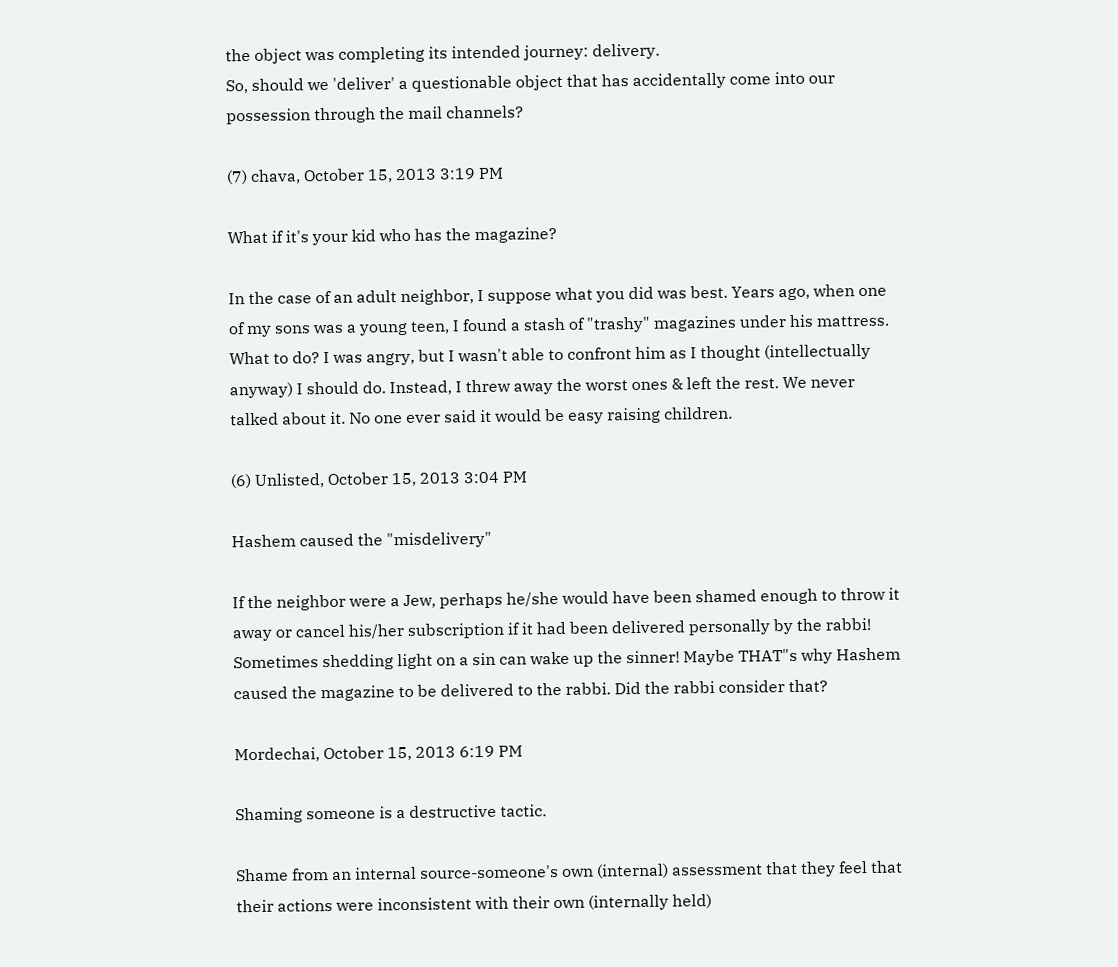the object was completing its intended journey: delivery.
So, should we 'deliver' a questionable object that has accidentally come into our possession through the mail channels?

(7) chava, October 15, 2013 3:19 PM

What if it's your kid who has the magazine?

In the case of an adult neighbor, I suppose what you did was best. Years ago, when one of my sons was a young teen, I found a stash of "trashy" magazines under his mattress. What to do? I was angry, but I wasn't able to confront him as I thought (intellectually anyway) I should do. Instead, I threw away the worst ones & left the rest. We never talked about it. No one ever said it would be easy raising children.

(6) Unlisted, October 15, 2013 3:04 PM

Hashem caused the "misdelivery"

If the neighbor were a Jew, perhaps he/she would have been shamed enough to throw it away or cancel his/her subscription if it had been delivered personally by the rabbi! Sometimes shedding light on a sin can wake up the sinner! Maybe THAT"s why Hashem caused the magazine to be delivered to the rabbi. Did the rabbi consider that?

Mordechai, October 15, 2013 6:19 PM

Shaming someone is a destructive tactic.

Shame from an internal source-someone's own (internal) assessment that they feel that their actions were inconsistent with their own (internally held)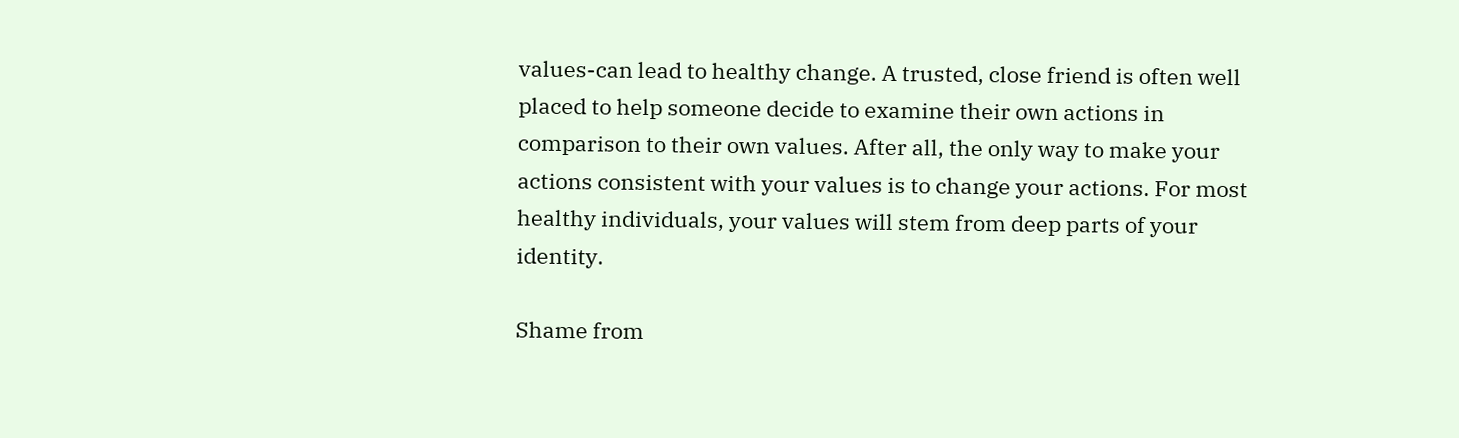values-can lead to healthy change. A trusted, close friend is often well placed to help someone decide to examine their own actions in comparison to their own values. After all, the only way to make your actions consistent with your values is to change your actions. For most healthy individuals, your values will stem from deep parts of your identity.

Shame from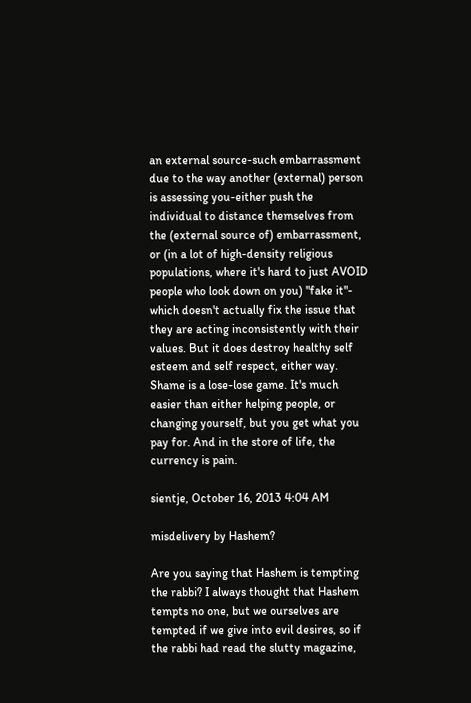an external source-such embarrassment due to the way another (external) person is assessing you-either push the individual to distance themselves from the (external source of) embarrassment, or (in a lot of high-density religious populations, where it's hard to just AVOID people who look down on you) "fake it"- which doesn't actually fix the issue that they are acting inconsistently with their values. But it does destroy healthy self esteem and self respect, either way. Shame is a lose-lose game. It's much easier than either helping people, or changing yourself, but you get what you pay for. And in the store of life, the currency is pain.

sientje, October 16, 2013 4:04 AM

misdelivery by Hashem?

Are you saying that Hashem is tempting the rabbi? I always thought that Hashem tempts no one, but we ourselves are tempted if we give into evil desires, so if the rabbi had read the slutty magazine,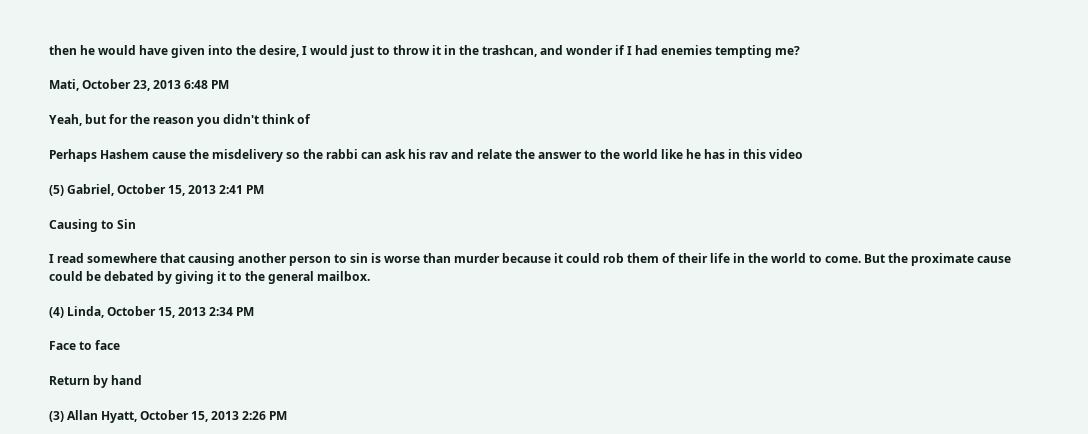then he would have given into the desire, I would just to throw it in the trashcan, and wonder if I had enemies tempting me?

Mati, October 23, 2013 6:48 PM

Yeah, but for the reason you didn't think of

Perhaps Hashem cause the misdelivery so the rabbi can ask his rav and relate the answer to the world like he has in this video

(5) Gabriel, October 15, 2013 2:41 PM

Causing to Sin

I read somewhere that causing another person to sin is worse than murder because it could rob them of their life in the world to come. But the proximate cause could be debated by giving it to the general mailbox.

(4) Linda, October 15, 2013 2:34 PM

Face to face

Return by hand

(3) Allan Hyatt, October 15, 2013 2:26 PM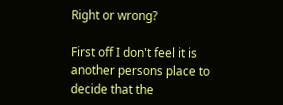Right or wrong?

First off I don't feel it is another persons place to decide that the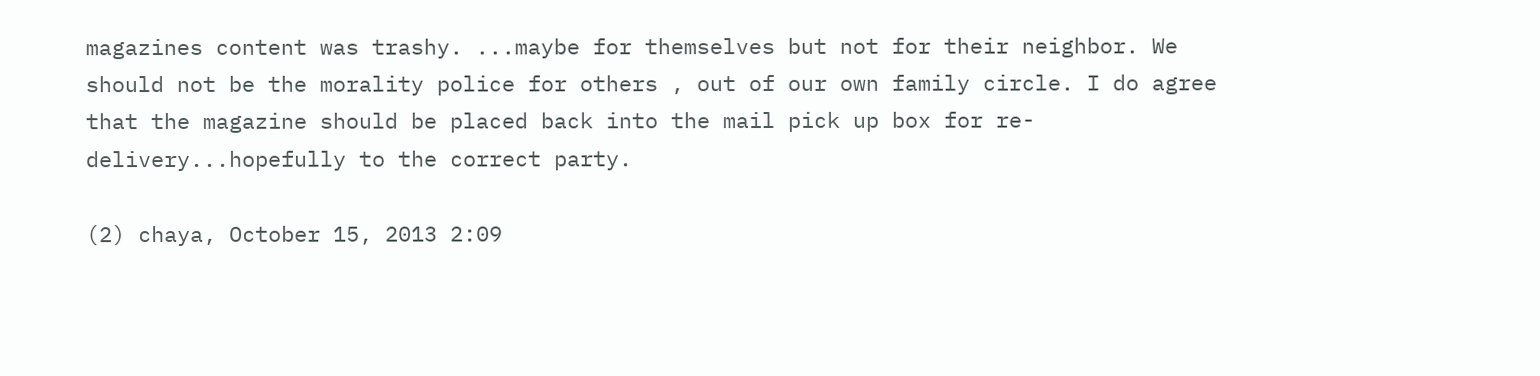magazines content was trashy. ...maybe for themselves but not for their neighbor. We should not be the morality police for others , out of our own family circle. I do agree that the magazine should be placed back into the mail pick up box for re-delivery...hopefully to the correct party.

(2) chaya, October 15, 2013 2:09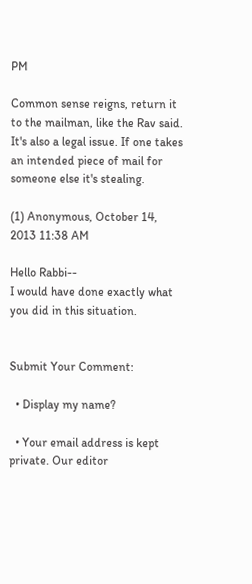PM

Common sense reigns, return it to the mailman, like the Rav said. It's also a legal issue. If one takes an intended piece of mail for someone else it's stealing.

(1) Anonymous, October 14, 2013 11:38 AM

Hello Rabbi--
I would have done exactly what you did in this situation.


Submit Your Comment:

  • Display my name?

  • Your email address is kept private. Our editor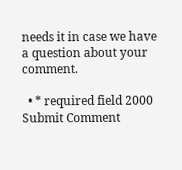needs it in case we have a question about your comment.

  • * required field 2000
Submit Comment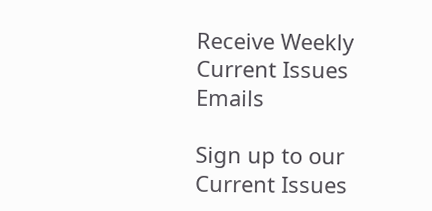Receive Weekly Current Issues Emails

Sign up to our Current Issues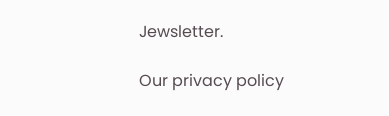Jewsletter.

Our privacy policy